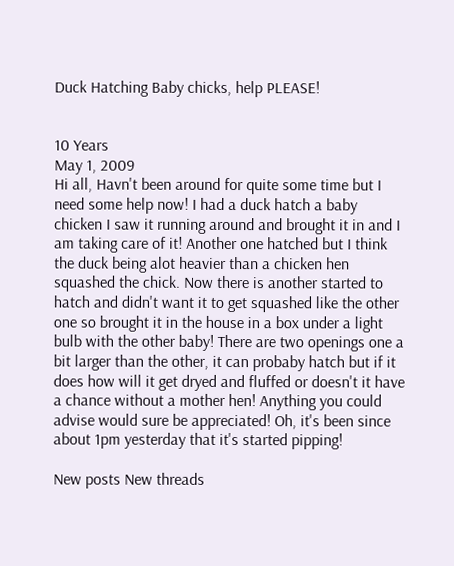Duck Hatching Baby chicks, help PLEASE!


10 Years
May 1, 2009
Hi all, Havn't been around for quite some time but I need some help now! I had a duck hatch a baby chicken I saw it running around and brought it in and I am taking care of it! Another one hatched but I think the duck being alot heavier than a chicken hen squashed the chick. Now there is another started to hatch and didn't want it to get squashed like the other one so brought it in the house in a box under a light bulb with the other baby! There are two openings one a bit larger than the other, it can probaby hatch but if it does how will it get dryed and fluffed or doesn't it have a chance without a mother hen! Anything you could advise would sure be appreciated! Oh, it's been since about 1pm yesterday that it's started pipping!

New posts New threads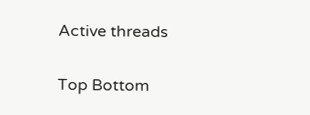Active threads

Top Bottom